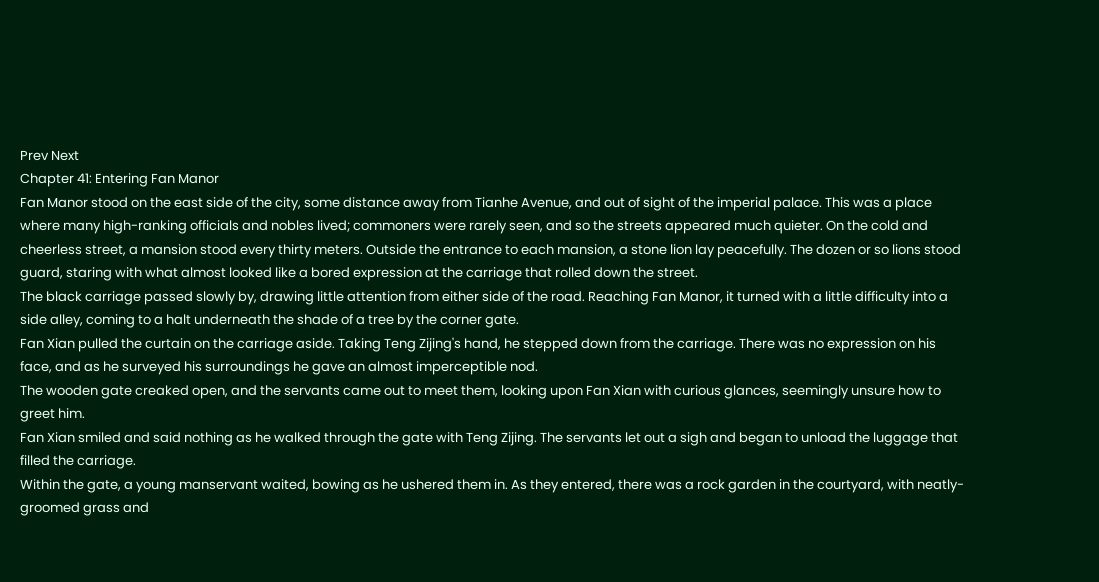Prev Next
Chapter 41: Entering Fan Manor
Fan Manor stood on the east side of the city, some distance away from Tianhe Avenue, and out of sight of the imperial palace. This was a place where many high-ranking officials and nobles lived; commoners were rarely seen, and so the streets appeared much quieter. On the cold and cheerless street, a mansion stood every thirty meters. Outside the entrance to each mansion, a stone lion lay peacefully. The dozen or so lions stood guard, staring with what almost looked like a bored expression at the carriage that rolled down the street.
The black carriage passed slowly by, drawing little attention from either side of the road. Reaching Fan Manor, it turned with a little difficulty into a side alley, coming to a halt underneath the shade of a tree by the corner gate.
Fan Xian pulled the curtain on the carriage aside. Taking Teng Zijing's hand, he stepped down from the carriage. There was no expression on his face, and as he surveyed his surroundings he gave an almost imperceptible nod.
The wooden gate creaked open, and the servants came out to meet them, looking upon Fan Xian with curious glances, seemingly unsure how to greet him.
Fan Xian smiled and said nothing as he walked through the gate with Teng Zijing. The servants let out a sigh and began to unload the luggage that filled the carriage.
Within the gate, a young manservant waited, bowing as he ushered them in. As they entered, there was a rock garden in the courtyard, with neatly-groomed grass and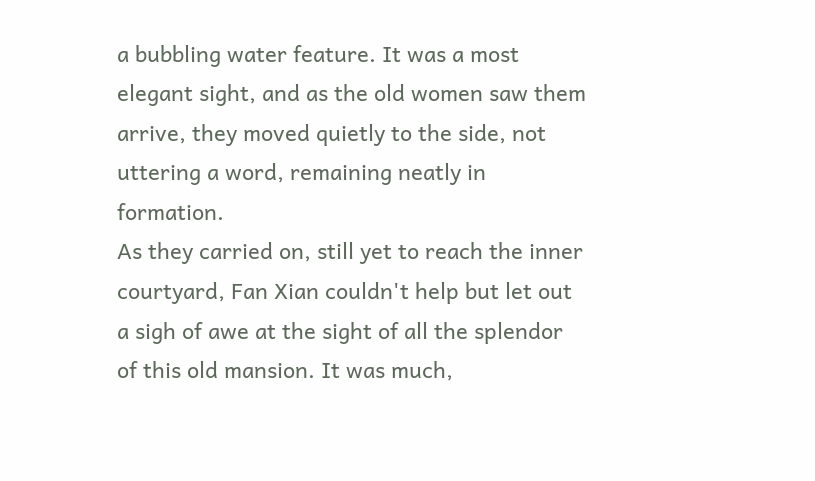a bubbling water feature. It was a most elegant sight, and as the old women saw them arrive, they moved quietly to the side, not uttering a word, remaining neatly in formation.
As they carried on, still yet to reach the inner courtyard, Fan Xian couldn't help but let out a sigh of awe at the sight of all the splendor of this old mansion. It was much,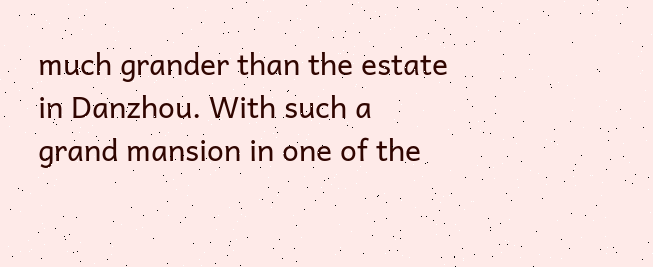much grander than the estate in Danzhou. With such a grand mansion in one of the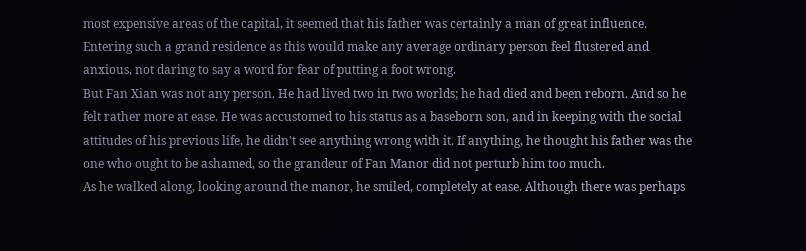most expensive areas of the capital, it seemed that his father was certainly a man of great influence.
Entering such a grand residence as this would make any average ordinary person feel flustered and anxious, not daring to say a word for fear of putting a foot wrong.
But Fan Xian was not any person. He had lived two in two worlds; he had died and been reborn. And so he felt rather more at ease. He was accustomed to his status as a baseborn son, and in keeping with the social attitudes of his previous life, he didn't see anything wrong with it. If anything, he thought his father was the one who ought to be ashamed, so the grandeur of Fan Manor did not perturb him too much.
As he walked along, looking around the manor, he smiled, completely at ease. Although there was perhaps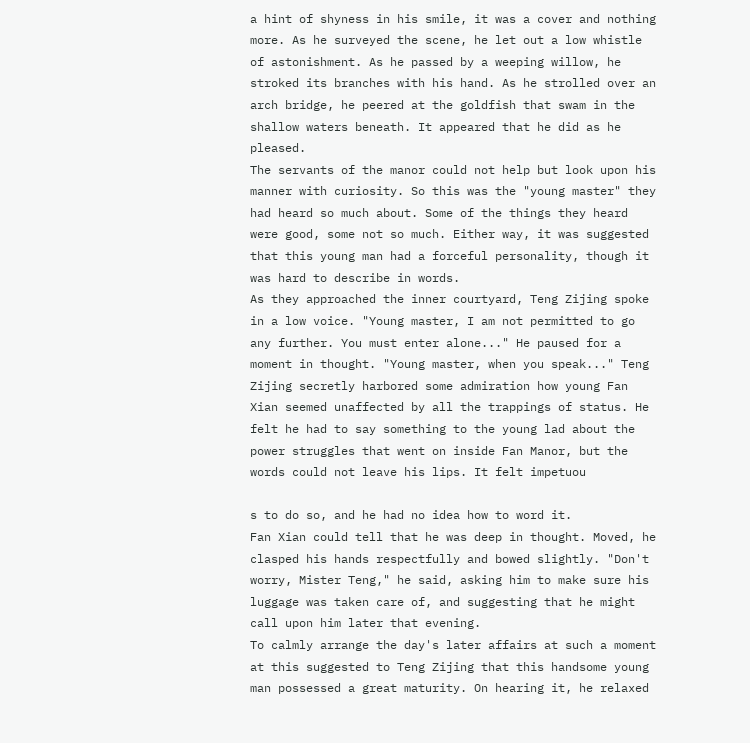a hint of shyness in his smile, it was a cover and nothing more. As he surveyed the scene, he let out a low whistle of astonishment. As he passed by a weeping willow, he stroked its branches with his hand. As he strolled over an arch bridge, he peered at the goldfish that swam in the shallow waters beneath. It appeared that he did as he pleased.
The servants of the manor could not help but look upon his manner with curiosity. So this was the "young master" they had heard so much about. Some of the things they heard were good, some not so much. Either way, it was suggested that this young man had a forceful personality, though it was hard to describe in words.
As they approached the inner courtyard, Teng Zijing spoke in a low voice. "Young master, I am not permitted to go any further. You must enter alone..." He paused for a moment in thought. "Young master, when you speak..." Teng Zijing secretly harbored some admiration how young Fan Xian seemed unaffected by all the trappings of status. He felt he had to say something to the young lad about the power struggles that went on inside Fan Manor, but the words could not leave his lips. It felt impetuou

s to do so, and he had no idea how to word it.
Fan Xian could tell that he was deep in thought. Moved, he clasped his hands respectfully and bowed slightly. "Don't worry, Mister Teng," he said, asking him to make sure his luggage was taken care of, and suggesting that he might call upon him later that evening.
To calmly arrange the day's later affairs at such a moment at this suggested to Teng Zijing that this handsome young man possessed a great maturity. On hearing it, he relaxed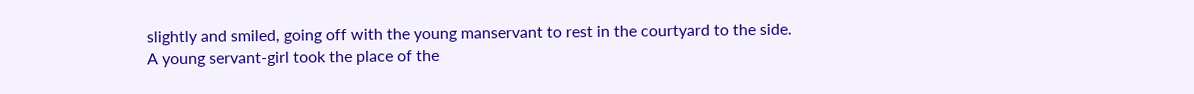slightly and smiled, going off with the young manservant to rest in the courtyard to the side.
A young servant-girl took the place of the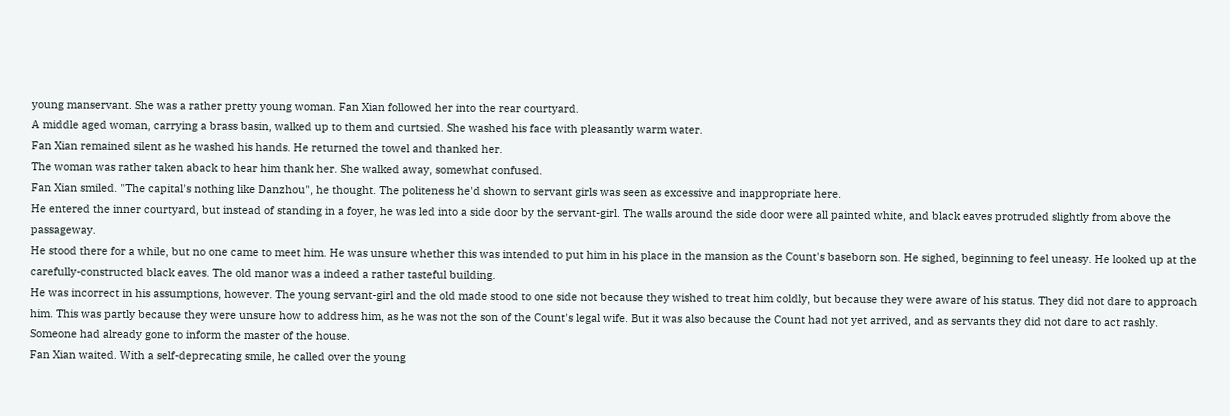young manservant. She was a rather pretty young woman. Fan Xian followed her into the rear courtyard.
A middle aged woman, carrying a brass basin, walked up to them and curtsied. She washed his face with pleasantly warm water.
Fan Xian remained silent as he washed his hands. He returned the towel and thanked her.
The woman was rather taken aback to hear him thank her. She walked away, somewhat confused.
Fan Xian smiled. "The capital's nothing like Danzhou", he thought. The politeness he'd shown to servant girls was seen as excessive and inappropriate here.
He entered the inner courtyard, but instead of standing in a foyer, he was led into a side door by the servant-girl. The walls around the side door were all painted white, and black eaves protruded slightly from above the passageway.
He stood there for a while, but no one came to meet him. He was unsure whether this was intended to put him in his place in the mansion as the Count's baseborn son. He sighed, beginning to feel uneasy. He looked up at the carefully-constructed black eaves. The old manor was a indeed a rather tasteful building.
He was incorrect in his assumptions, however. The young servant-girl and the old made stood to one side not because they wished to treat him coldly, but because they were aware of his status. They did not dare to approach him. This was partly because they were unsure how to address him, as he was not the son of the Count's legal wife. But it was also because the Count had not yet arrived, and as servants they did not dare to act rashly. Someone had already gone to inform the master of the house.
Fan Xian waited. With a self-deprecating smile, he called over the young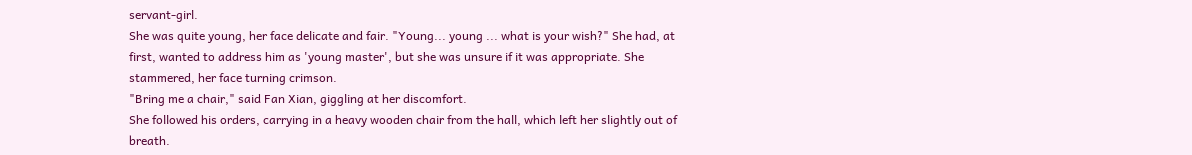servant-girl.
She was quite young, her face delicate and fair. "Young... young ... what is your wish?" She had, at first, wanted to address him as 'young master', but she was unsure if it was appropriate. She stammered, her face turning crimson.
"Bring me a chair," said Fan Xian, giggling at her discomfort.
She followed his orders, carrying in a heavy wooden chair from the hall, which left her slightly out of breath.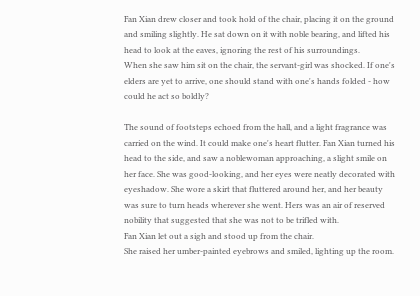Fan Xian drew closer and took hold of the chair, placing it on the ground and smiling slightly. He sat down on it with noble bearing, and lifted his head to look at the eaves, ignoring the rest of his surroundings.
When she saw him sit on the chair, the servant-girl was shocked. If one's elders are yet to arrive, one should stand with one's hands folded - how could he act so boldly?

The sound of footsteps echoed from the hall, and a light fragrance was carried on the wind. It could make one's heart flutter. Fan Xian turned his head to the side, and saw a noblewoman approaching, a slight smile on her face. She was good-looking, and her eyes were neatly decorated with eyeshadow. She wore a skirt that fluttered around her, and her beauty was sure to turn heads wherever she went. Hers was an air of reserved nobility that suggested that she was not to be trifled with.
Fan Xian let out a sigh and stood up from the chair.
She raised her umber-painted eyebrows and smiled, lighting up the room.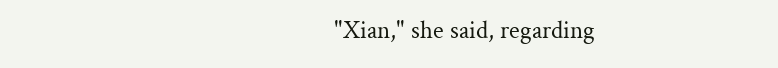"Xian," she said, regarding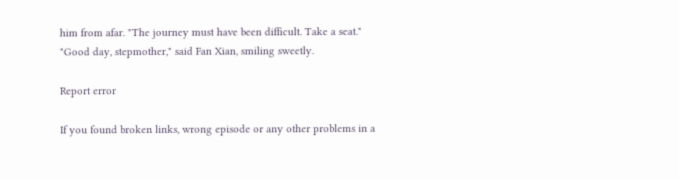him from afar. "The journey must have been difficult. Take a seat."
"Good day, stepmother," said Fan Xian, smiling sweetly.

Report error

If you found broken links, wrong episode or any other problems in a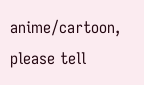anime/cartoon, please tell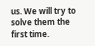us. We will try to solve them the first time.